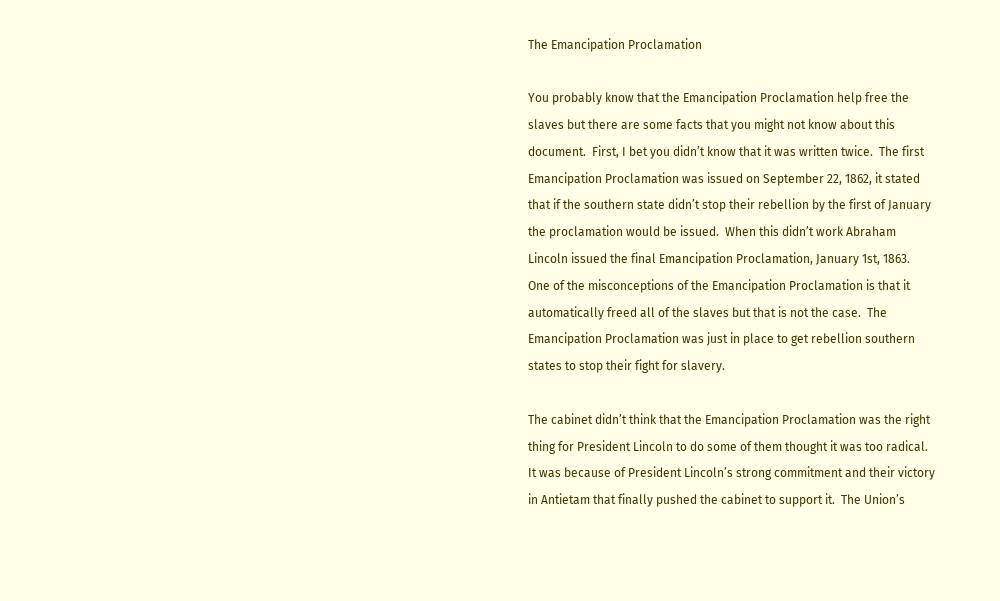The Emancipation Proclamation

You probably know that the Emancipation Proclamation help free the slaves but there are some facts that you might not know about this document.  First, I bet you didn’t know that it was written twice.  The first Emancipation Proclamation was issued on September 22, 1862, it stated that if the southern state didn’t stop their rebellion by the first of January the proclamation would be issued.  When this didn’t work Abraham Lincoln issued the final Emancipation Proclamation, January 1st, 1863.  One of the misconceptions of the Emancipation Proclamation is that it automatically freed all of the slaves but that is not the case.  The Emancipation Proclamation was just in place to get rebellion southern states to stop their fight for slavery.

The cabinet didn’t think that the Emancipation Proclamation was the right thing for President Lincoln to do some of them thought it was too radical.  It was because of President Lincoln’s strong commitment and their victory in Antietam that finally pushed the cabinet to support it.  The Union’s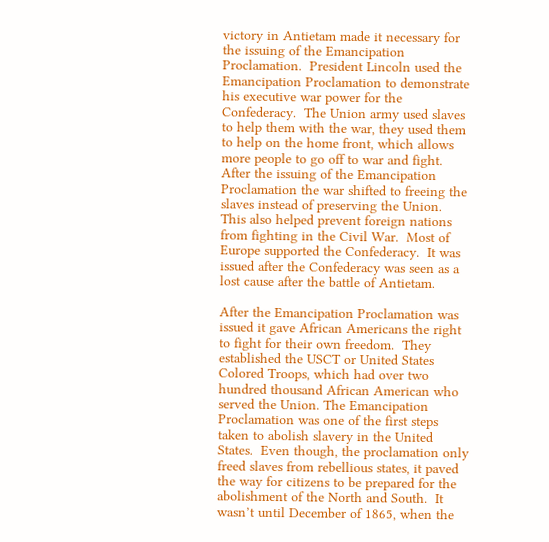victory in Antietam made it necessary for the issuing of the Emancipation Proclamation.  President Lincoln used the Emancipation Proclamation to demonstrate his executive war power for the Confederacy.  The Union army used slaves to help them with the war, they used them to help on the home front, which allows more people to go off to war and fight.  After the issuing of the Emancipation Proclamation the war shifted to freeing the slaves instead of preserving the Union.  This also helped prevent foreign nations from fighting in the Civil War.  Most of Europe supported the Confederacy.  It was issued after the Confederacy was seen as a lost cause after the battle of Antietam.

After the Emancipation Proclamation was issued it gave African Americans the right to fight for their own freedom.  They established the USCT or United States Colored Troops, which had over two hundred thousand African American who served the Union. The Emancipation Proclamation was one of the first steps taken to abolish slavery in the United States.  Even though, the proclamation only freed slaves from rebellious states, it paved the way for citizens to be prepared for the abolishment of the North and South.  It wasn’t until December of 1865, when the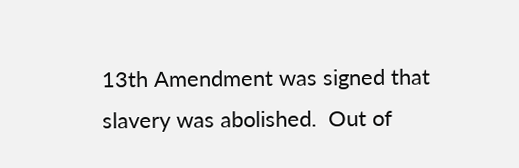13th Amendment was signed that slavery was abolished.  Out of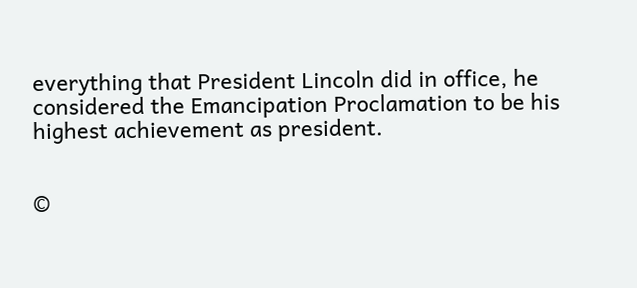everything that President Lincoln did in office, he considered the Emancipation Proclamation to be his highest achievement as president.


©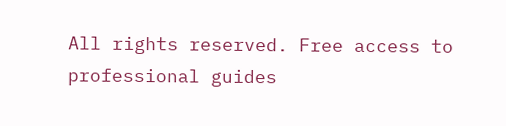All rights reserved. Free access to professional guides